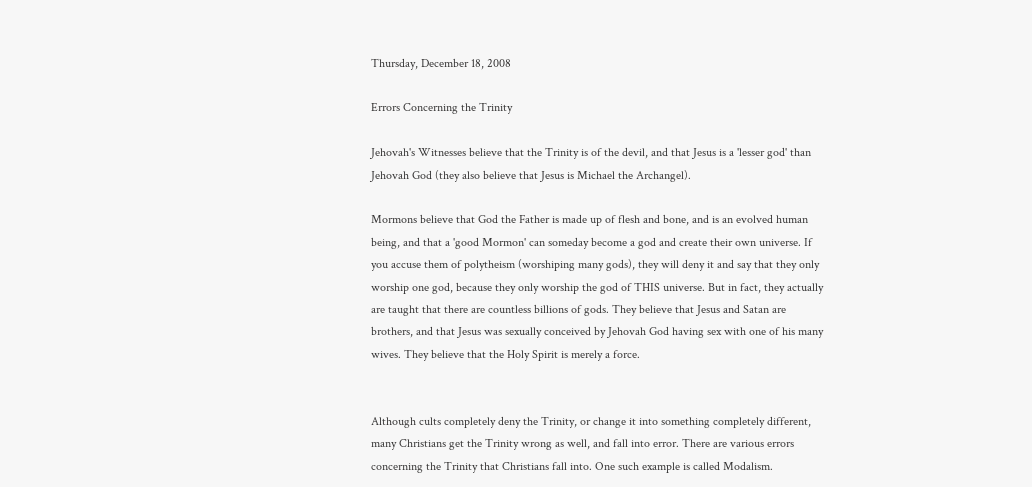Thursday, December 18, 2008

Errors Concerning the Trinity

Jehovah's Witnesses believe that the Trinity is of the devil, and that Jesus is a 'lesser god' than Jehovah God (they also believe that Jesus is Michael the Archangel).

Mormons believe that God the Father is made up of flesh and bone, and is an evolved human being, and that a 'good Mormon' can someday become a god and create their own universe. If you accuse them of polytheism (worshiping many gods), they will deny it and say that they only worship one god, because they only worship the god of THIS universe. But in fact, they actually are taught that there are countless billions of gods. They believe that Jesus and Satan are brothers, and that Jesus was sexually conceived by Jehovah God having sex with one of his many wives. They believe that the Holy Spirit is merely a force.


Although cults completely deny the Trinity, or change it into something completely different, many Christians get the Trinity wrong as well, and fall into error. There are various errors concerning the Trinity that Christians fall into. One such example is called Modalism.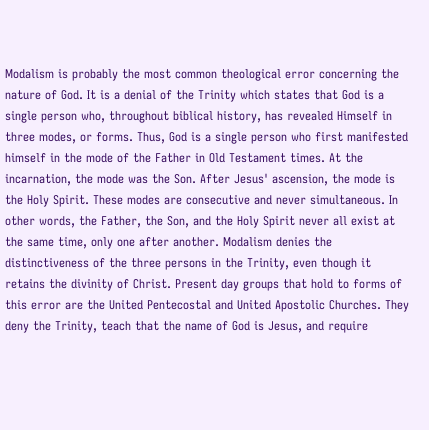Modalism is probably the most common theological error concerning the nature of God. It is a denial of the Trinity which states that God is a single person who, throughout biblical history, has revealed Himself in three modes, or forms. Thus, God is a single person who first manifested himself in the mode of the Father in Old Testament times. At the incarnation, the mode was the Son. After Jesus' ascension, the mode is the Holy Spirit. These modes are consecutive and never simultaneous. In other words, the Father, the Son, and the Holy Spirit never all exist at the same time, only one after another. Modalism denies the distinctiveness of the three persons in the Trinity, even though it retains the divinity of Christ. Present day groups that hold to forms of this error are the United Pentecostal and United Apostolic Churches. They deny the Trinity, teach that the name of God is Jesus, and require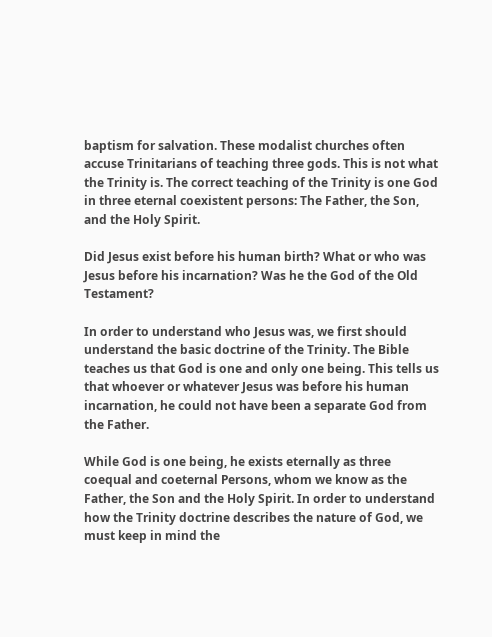baptism for salvation. These modalist churches often accuse Trinitarians of teaching three gods. This is not what the Trinity is. The correct teaching of the Trinity is one God in three eternal coexistent persons: The Father, the Son, and the Holy Spirit.

Did Jesus exist before his human birth? What or who was Jesus before his incarnation? Was he the God of the Old Testament?

In order to understand who Jesus was, we first should understand the basic doctrine of the Trinity. The Bible teaches us that God is one and only one being. This tells us that whoever or whatever Jesus was before his human incarnation, he could not have been a separate God from the Father.

While God is one being, he exists eternally as three coequal and coeternal Persons, whom we know as the Father, the Son and the Holy Spirit. In order to understand how the Trinity doctrine describes the nature of God, we must keep in mind the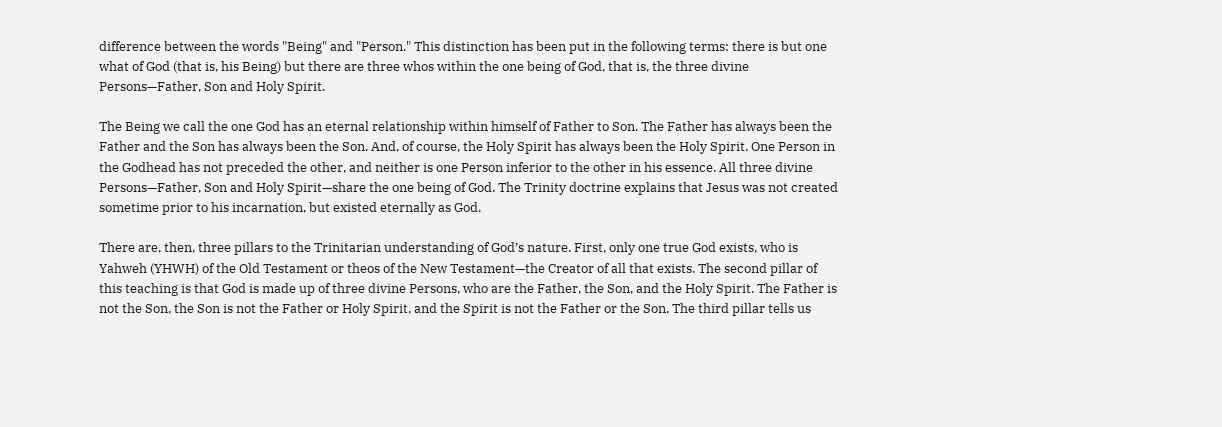difference between the words "Being" and "Person." This distinction has been put in the following terms: there is but one what of God (that is, his Being) but there are three whos within the one being of God, that is, the three divine Persons—Father, Son and Holy Spirit.

The Being we call the one God has an eternal relationship within himself of Father to Son. The Father has always been the Father and the Son has always been the Son. And, of course, the Holy Spirit has always been the Holy Spirit. One Person in the Godhead has not preceded the other, and neither is one Person inferior to the other in his essence. All three divine Persons—Father, Son and Holy Spirit—share the one being of God. The Trinity doctrine explains that Jesus was not created sometime prior to his incarnation, but existed eternally as God.

There are, then, three pillars to the Trinitarian understanding of God’s nature. First, only one true God exists, who is Yahweh (YHWH) of the Old Testament or theos of the New Testament—the Creator of all that exists. The second pillar of this teaching is that God is made up of three divine Persons, who are the Father, the Son, and the Holy Spirit. The Father is not the Son, the Son is not the Father or Holy Spirit, and the Spirit is not the Father or the Son. The third pillar tells us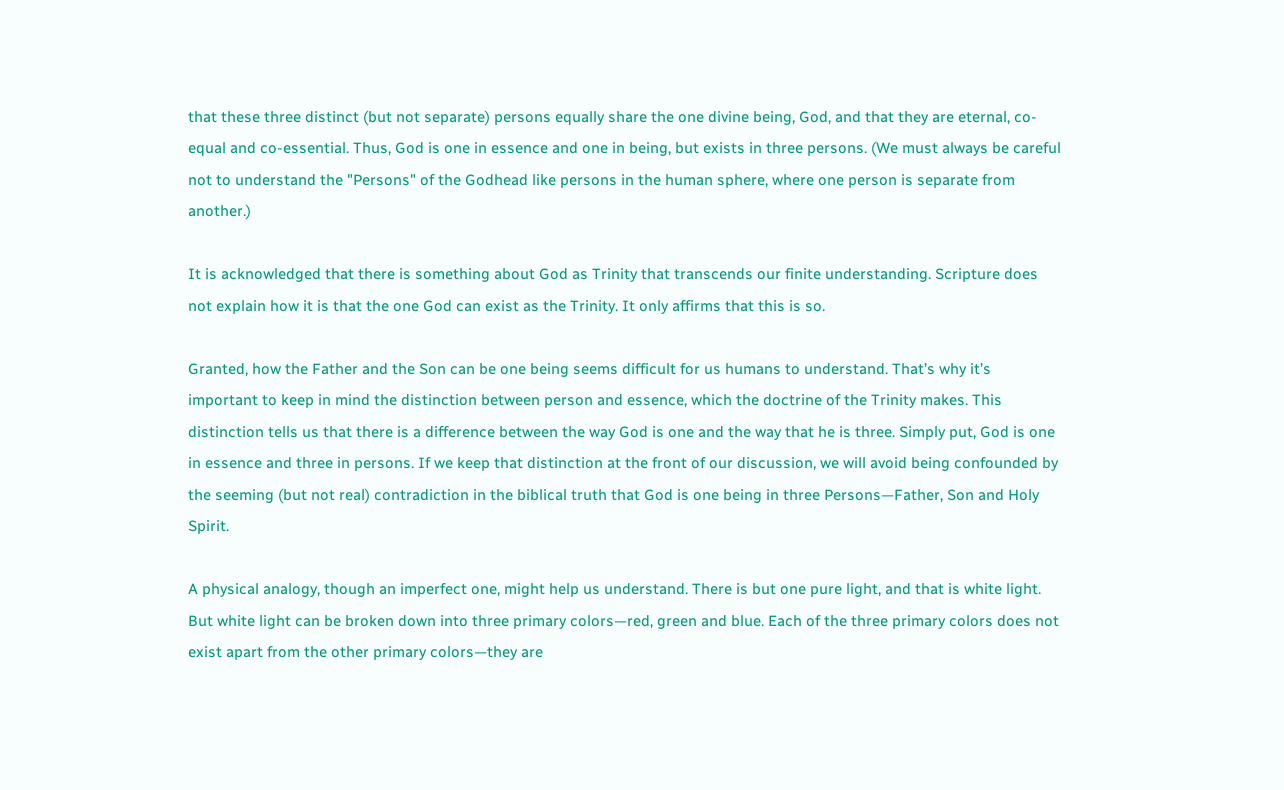that these three distinct (but not separate) persons equally share the one divine being, God, and that they are eternal, co-equal and co-essential. Thus, God is one in essence and one in being, but exists in three persons. (We must always be careful not to understand the "Persons" of the Godhead like persons in the human sphere, where one person is separate from another.)

It is acknowledged that there is something about God as Trinity that transcends our finite understanding. Scripture does not explain how it is that the one God can exist as the Trinity. It only affirms that this is so.

Granted, how the Father and the Son can be one being seems difficult for us humans to understand. That’s why it’s important to keep in mind the distinction between person and essence, which the doctrine of the Trinity makes. This distinction tells us that there is a difference between the way God is one and the way that he is three. Simply put, God is one in essence and three in persons. If we keep that distinction at the front of our discussion, we will avoid being confounded by the seeming (but not real) contradiction in the biblical truth that God is one being in three Persons—Father, Son and Holy Spirit.

A physical analogy, though an imperfect one, might help us understand. There is but one pure light, and that is white light. But white light can be broken down into three primary colors—red, green and blue. Each of the three primary colors does not exist apart from the other primary colors—they are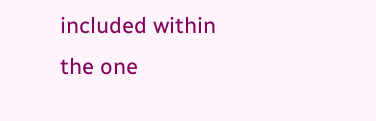included within the one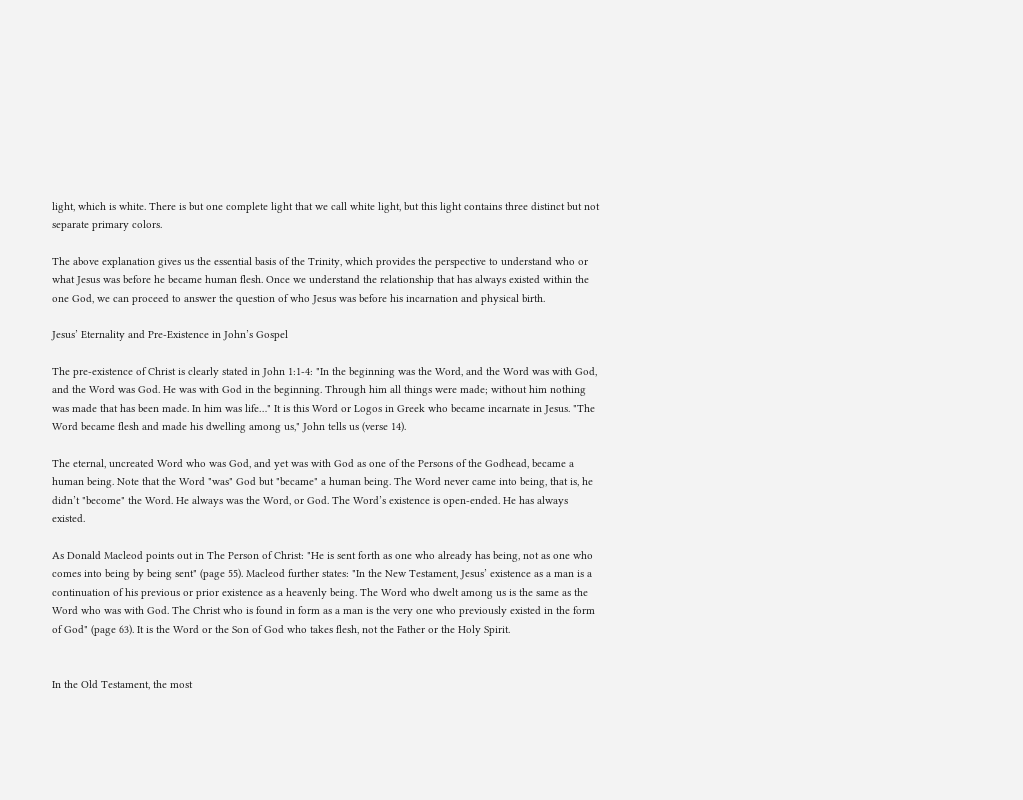light, which is white. There is but one complete light that we call white light, but this light contains three distinct but not separate primary colors.

The above explanation gives us the essential basis of the Trinity, which provides the perspective to understand who or what Jesus was before he became human flesh. Once we understand the relationship that has always existed within the one God, we can proceed to answer the question of who Jesus was before his incarnation and physical birth.

Jesus’ Eternality and Pre-Existence in John’s Gospel

The pre-existence of Christ is clearly stated in John 1:1-4: "In the beginning was the Word, and the Word was with God, and the Word was God. He was with God in the beginning. Through him all things were made; without him nothing was made that has been made. In him was life…" It is this Word or Logos in Greek who became incarnate in Jesus. "The Word became flesh and made his dwelling among us," John tells us (verse 14).

The eternal, uncreated Word who was God, and yet was with God as one of the Persons of the Godhead, became a human being. Note that the Word "was" God but "became" a human being. The Word never came into being, that is, he didn’t "become" the Word. He always was the Word, or God. The Word’s existence is open-ended. He has always existed.

As Donald Macleod points out in The Person of Christ: "He is sent forth as one who already has being, not as one who comes into being by being sent" (page 55). Macleod further states: "In the New Testament, Jesus’ existence as a man is a continuation of his previous or prior existence as a heavenly being. The Word who dwelt among us is the same as the Word who was with God. The Christ who is found in form as a man is the very one who previously existed in the form of God" (page 63). It is the Word or the Son of God who takes flesh, not the Father or the Holy Spirit.


In the Old Testament, the most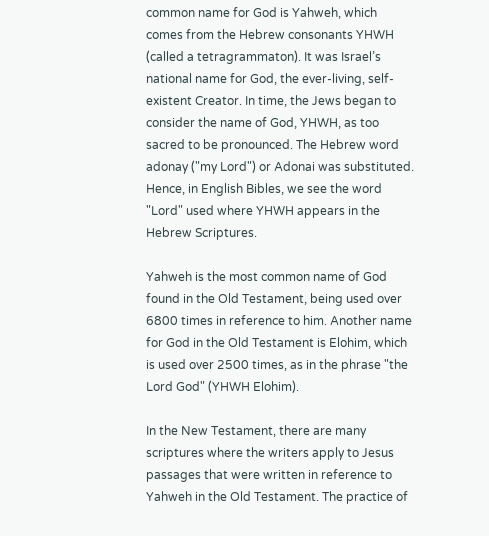common name for God is Yahweh, which comes from the Hebrew consonants YHWH (called a tetragrammaton). It was Israel’s national name for God, the ever-living, self-existent Creator. In time, the Jews began to consider the name of God, YHWH, as too sacred to be pronounced. The Hebrew word adonay ("my Lord") or Adonai was substituted. Hence, in English Bibles, we see the word "Lord" used where YHWH appears in the Hebrew Scriptures.

Yahweh is the most common name of God found in the Old Testament, being used over 6800 times in reference to him. Another name for God in the Old Testament is Elohim, which is used over 2500 times, as in the phrase "the Lord God" (YHWH Elohim).

In the New Testament, there are many scriptures where the writers apply to Jesus passages that were written in reference to Yahweh in the Old Testament. The practice of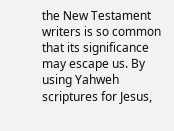the New Testament writers is so common that its significance may escape us. By using Yahweh scriptures for Jesus,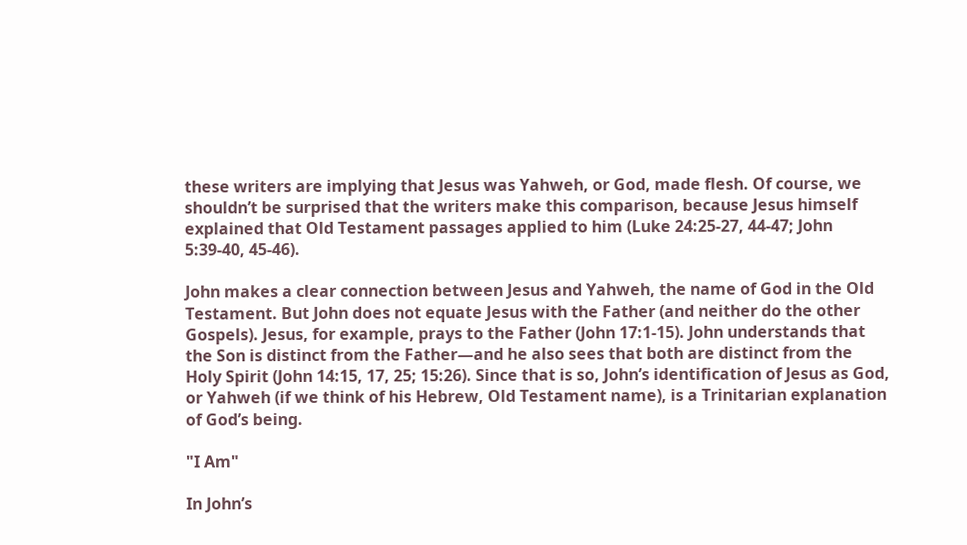these writers are implying that Jesus was Yahweh, or God, made flesh. Of course, we shouldn’t be surprised that the writers make this comparison, because Jesus himself explained that Old Testament passages applied to him (Luke 24:25-27, 44-47; John 5:39-40, 45-46).

John makes a clear connection between Jesus and Yahweh, the name of God in the Old Testament. But John does not equate Jesus with the Father (and neither do the other Gospels). Jesus, for example, prays to the Father (John 17:1-15). John understands that the Son is distinct from the Father—and he also sees that both are distinct from the Holy Spirit (John 14:15, 17, 25; 15:26). Since that is so, John’s identification of Jesus as God, or Yahweh (if we think of his Hebrew, Old Testament name), is a Trinitarian explanation of God’s being.

"I Am"

In John’s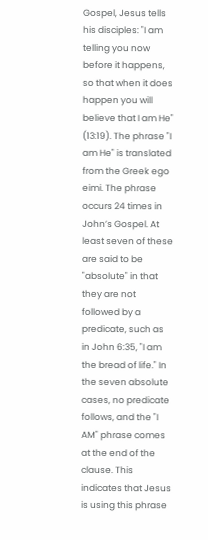Gospel, Jesus tells his disciples: "I am telling you now before it happens, so that when it does happen you will believe that I am He" (13:19). The phrase "I am He" is translated from the Greek ego eimi. The phrase occurs 24 times in John’s Gospel. At least seven of these are said to be "absolute" in that they are not followed by a predicate, such as in John 6:35, "I am the bread of life." In the seven absolute cases, no predicate follows, and the "I AM" phrase comes at the end of the clause. This indicates that Jesus is using this phrase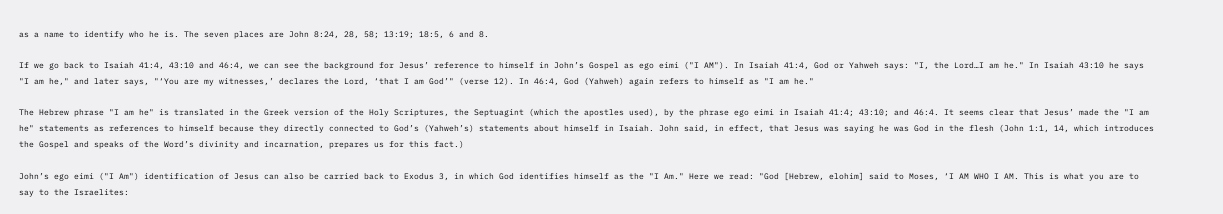as a name to identify who he is. The seven places are John 8:24, 28, 58; 13:19; 18:5, 6 and 8.

If we go back to Isaiah 41:4, 43:10 and 46:4, we can see the background for Jesus’ reference to himself in John’s Gospel as ego eimi ("I AM"). In Isaiah 41:4, God or Yahweh says: "I, the Lord…I am he." In Isaiah 43:10 he says "I am he," and later says, "‘You are my witnesses,’ declares the Lord, ‘that I am God’" (verse 12). In 46:4, God (Yahweh) again refers to himself as "I am he."

The Hebrew phrase "I am he" is translated in the Greek version of the Holy Scriptures, the Septuagint (which the apostles used), by the phrase ego eimi in Isaiah 41:4; 43:10; and 46:4. It seems clear that Jesus’ made the "I am he" statements as references to himself because they directly connected to God’s (Yahweh’s) statements about himself in Isaiah. John said, in effect, that Jesus was saying he was God in the flesh (John 1:1, 14, which introduces the Gospel and speaks of the Word’s divinity and incarnation, prepares us for this fact.)

John’s ego eimi ("I Am") identification of Jesus can also be carried back to Exodus 3, in which God identifies himself as the "I Am." Here we read: "God [Hebrew, elohim] said to Moses, ‘I AM WHO I AM. This is what you are to say to the Israelites: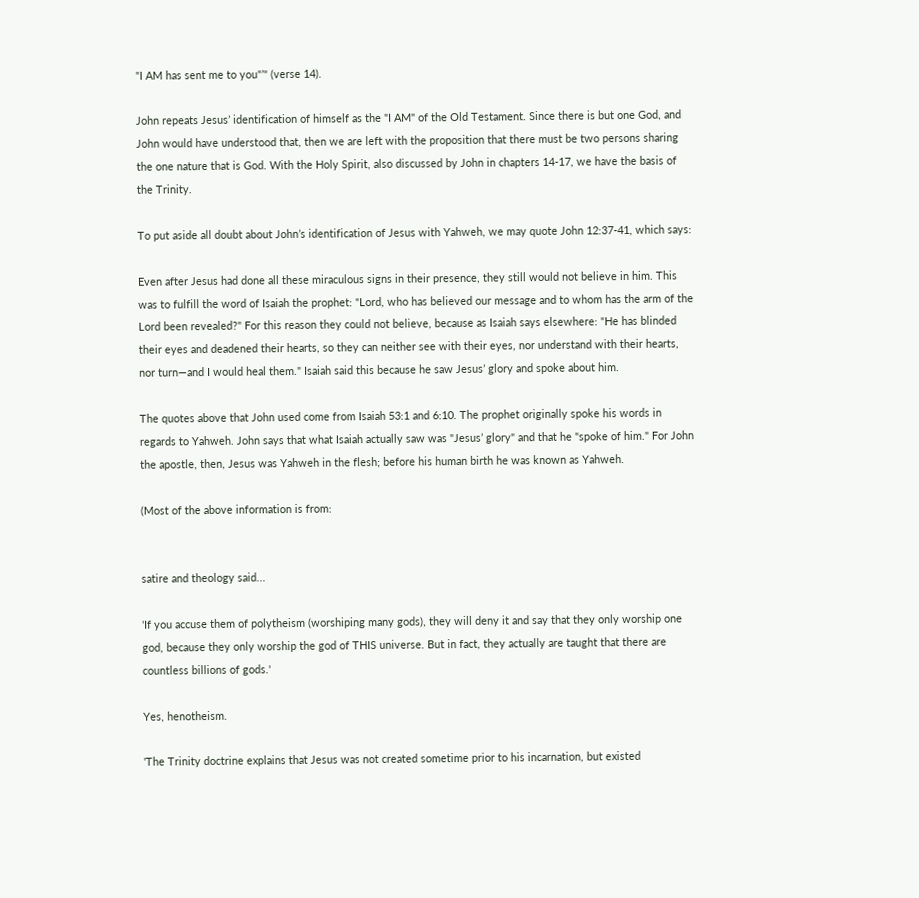"I AM has sent me to you"’" (verse 14).

John repeats Jesus’ identification of himself as the "I AM" of the Old Testament. Since there is but one God, and John would have understood that, then we are left with the proposition that there must be two persons sharing the one nature that is God. With the Holy Spirit, also discussed by John in chapters 14-17, we have the basis of the Trinity.

To put aside all doubt about John’s identification of Jesus with Yahweh, we may quote John 12:37-41, which says:

Even after Jesus had done all these miraculous signs in their presence, they still would not believe in him. This was to fulfill the word of Isaiah the prophet: "Lord, who has believed our message and to whom has the arm of the Lord been revealed?" For this reason they could not believe, because as Isaiah says elsewhere: "He has blinded their eyes and deadened their hearts, so they can neither see with their eyes, nor understand with their hearts, nor turn—and I would heal them." Isaiah said this because he saw Jesus’ glory and spoke about him.

The quotes above that John used come from Isaiah 53:1 and 6:10. The prophet originally spoke his words in regards to Yahweh. John says that what Isaiah actually saw was "Jesus’ glory" and that he "spoke of him." For John the apostle, then, Jesus was Yahweh in the flesh; before his human birth he was known as Yahweh.

(Most of the above information is from:


satire and theology said...

'If you accuse them of polytheism (worshiping many gods), they will deny it and say that they only worship one god, because they only worship the god of THIS universe. But in fact, they actually are taught that there are countless billions of gods.'

Yes, henotheism.

'The Trinity doctrine explains that Jesus was not created sometime prior to his incarnation, but existed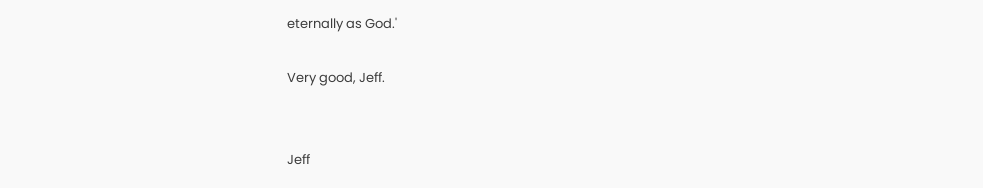eternally as God.'

Very good, Jeff.


Jeff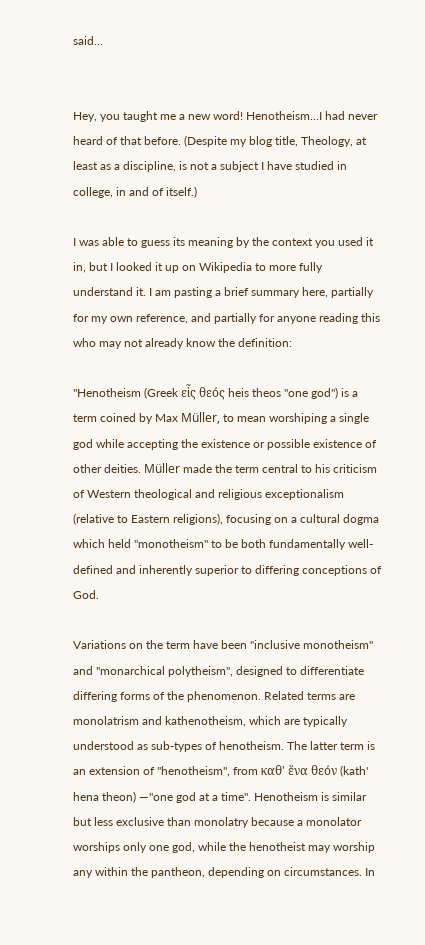said...


Hey, you taught me a new word! Henotheism...I had never heard of that before. (Despite my blog title, Theology, at least as a discipline, is not a subject I have studied in college, in and of itself.)

I was able to guess its meaning by the context you used it in, but I looked it up on Wikipedia to more fully understand it. I am pasting a brief summary here, partially for my own reference, and partially for anyone reading this who may not already know the definition:

"Henotheism (Greek εἷς θεός heis theos "one god") is a term coined by Max Müller, to mean worshiping a single god while accepting the existence or possible existence of other deities. Müller made the term central to his criticism of Western theological and religious exceptionalism (relative to Eastern religions), focusing on a cultural dogma which held "monotheism" to be both fundamentally well-defined and inherently superior to differing conceptions of God.

Variations on the term have been "inclusive monotheism" and "monarchical polytheism", designed to differentiate differing forms of the phenomenon. Related terms are monolatrism and kathenotheism, which are typically understood as sub-types of henotheism. The latter term is an extension of "henotheism", from καθ' ἕνα θεόν (kath' hena theon) —"one god at a time". Henotheism is similar but less exclusive than monolatry because a monolator worships only one god, while the henotheist may worship any within the pantheon, depending on circumstances. In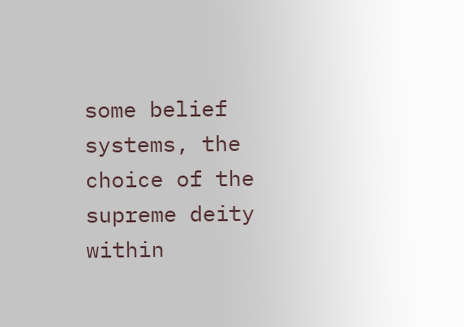some belief systems, the choice of the supreme deity within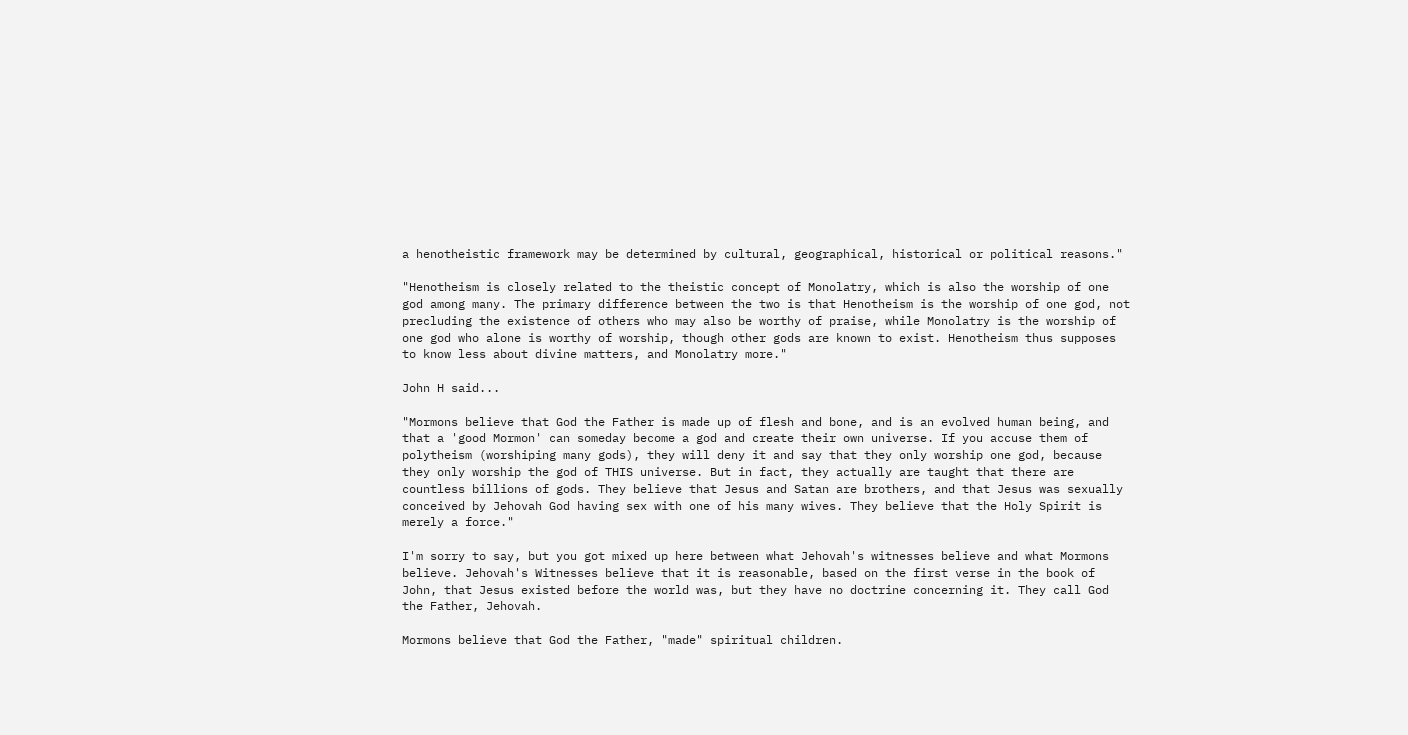a henotheistic framework may be determined by cultural, geographical, historical or political reasons."

"Henotheism is closely related to the theistic concept of Monolatry, which is also the worship of one god among many. The primary difference between the two is that Henotheism is the worship of one god, not precluding the existence of others who may also be worthy of praise, while Monolatry is the worship of one god who alone is worthy of worship, though other gods are known to exist. Henotheism thus supposes to know less about divine matters, and Monolatry more."

John H said...

"Mormons believe that God the Father is made up of flesh and bone, and is an evolved human being, and that a 'good Mormon' can someday become a god and create their own universe. If you accuse them of polytheism (worshiping many gods), they will deny it and say that they only worship one god, because they only worship the god of THIS universe. But in fact, they actually are taught that there are countless billions of gods. They believe that Jesus and Satan are brothers, and that Jesus was sexually conceived by Jehovah God having sex with one of his many wives. They believe that the Holy Spirit is merely a force."

I'm sorry to say, but you got mixed up here between what Jehovah's witnesses believe and what Mormons believe. Jehovah's Witnesses believe that it is reasonable, based on the first verse in the book of John, that Jesus existed before the world was, but they have no doctrine concerning it. They call God the Father, Jehovah.

Mormons believe that God the Father, "made" spiritual children.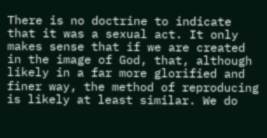There is no doctrine to indicate that it was a sexual act. It only makes sense that if we are created in the image of God, that, although likely in a far more glorified and finer way, the method of reproducing is likely at least similar. We do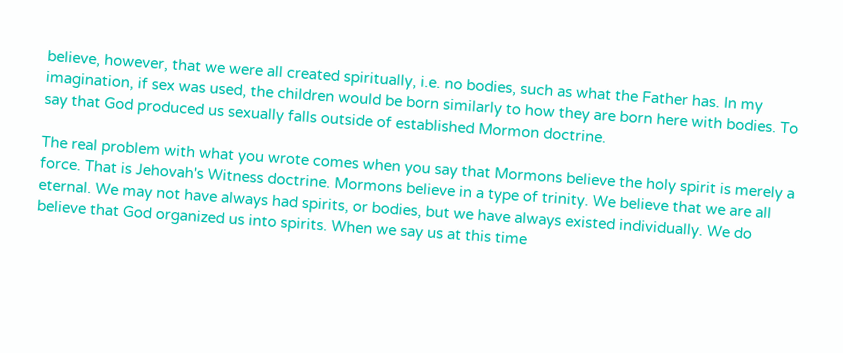believe, however, that we were all created spiritually, i.e. no bodies, such as what the Father has. In my imagination, if sex was used, the children would be born similarly to how they are born here with bodies. To say that God produced us sexually falls outside of established Mormon doctrine.

The real problem with what you wrote comes when you say that Mormons believe the holy spirit is merely a force. That is Jehovah's Witness doctrine. Mormons believe in a type of trinity. We believe that we are all eternal. We may not have always had spirits, or bodies, but we have always existed individually. We do believe that God organized us into spirits. When we say us at this time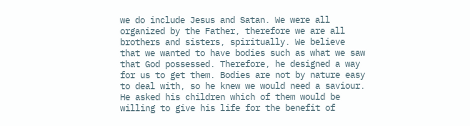we do include Jesus and Satan. We were all organized by the Father, therefore we are all brothers and sisters, spiritually. We believe that we wanted to have bodies such as what we saw that God possessed. Therefore, he designed a way for us to get them. Bodies are not by nature easy to deal with, so he knew we would need a saviour. He asked his children which of them would be willing to give his life for the benefit of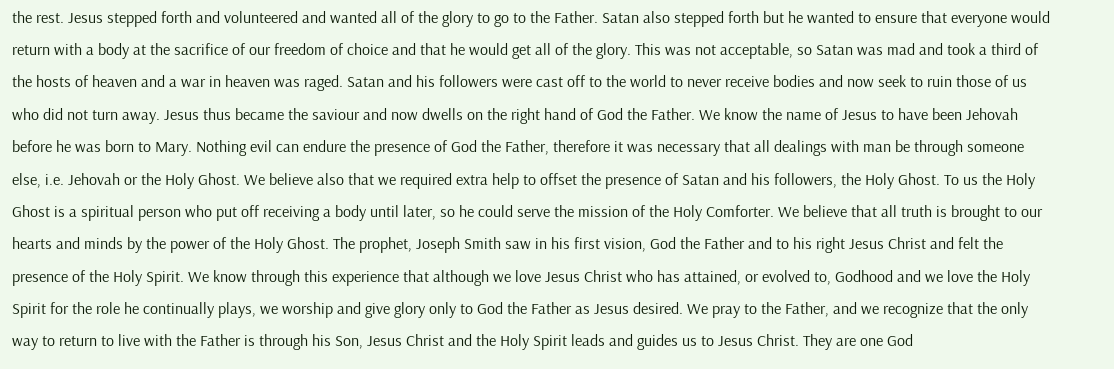the rest. Jesus stepped forth and volunteered and wanted all of the glory to go to the Father. Satan also stepped forth but he wanted to ensure that everyone would return with a body at the sacrifice of our freedom of choice and that he would get all of the glory. This was not acceptable, so Satan was mad and took a third of the hosts of heaven and a war in heaven was raged. Satan and his followers were cast off to the world to never receive bodies and now seek to ruin those of us who did not turn away. Jesus thus became the saviour and now dwells on the right hand of God the Father. We know the name of Jesus to have been Jehovah before he was born to Mary. Nothing evil can endure the presence of God the Father, therefore it was necessary that all dealings with man be through someone else, i.e. Jehovah or the Holy Ghost. We believe also that we required extra help to offset the presence of Satan and his followers, the Holy Ghost. To us the Holy Ghost is a spiritual person who put off receiving a body until later, so he could serve the mission of the Holy Comforter. We believe that all truth is brought to our hearts and minds by the power of the Holy Ghost. The prophet, Joseph Smith saw in his first vision, God the Father and to his right Jesus Christ and felt the presence of the Holy Spirit. We know through this experience that although we love Jesus Christ who has attained, or evolved to, Godhood and we love the Holy Spirit for the role he continually plays, we worship and give glory only to God the Father as Jesus desired. We pray to the Father, and we recognize that the only way to return to live with the Father is through his Son, Jesus Christ and the Holy Spirit leads and guides us to Jesus Christ. They are one God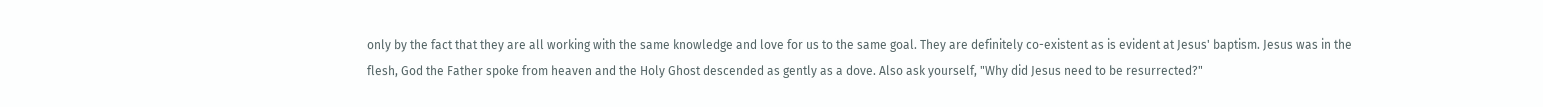only by the fact that they are all working with the same knowledge and love for us to the same goal. They are definitely co-existent as is evident at Jesus' baptism. Jesus was in the flesh, God the Father spoke from heaven and the Holy Ghost descended as gently as a dove. Also ask yourself, "Why did Jesus need to be resurrected?"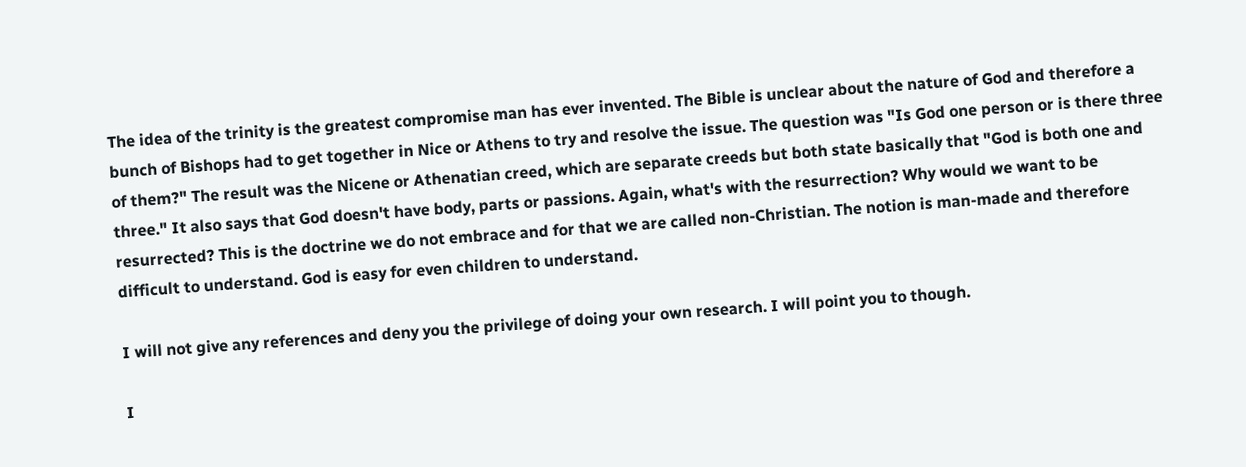The idea of the trinity is the greatest compromise man has ever invented. The Bible is unclear about the nature of God and therefore a bunch of Bishops had to get together in Nice or Athens to try and resolve the issue. The question was "Is God one person or is there three of them?" The result was the Nicene or Athenatian creed, which are separate creeds but both state basically that "God is both one and three." It also says that God doesn't have body, parts or passions. Again, what's with the resurrection? Why would we want to be resurrected? This is the doctrine we do not embrace and for that we are called non-Christian. The notion is man-made and therefore difficult to understand. God is easy for even children to understand.

I will not give any references and deny you the privilege of doing your own research. I will point you to though.

I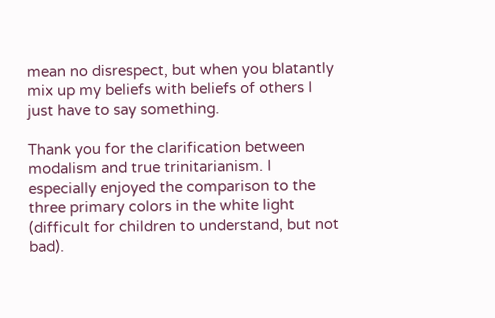mean no disrespect, but when you blatantly mix up my beliefs with beliefs of others I just have to say something.

Thank you for the clarification between modalism and true trinitarianism. I especially enjoyed the comparison to the three primary colors in the white light (difficult for children to understand, but not bad).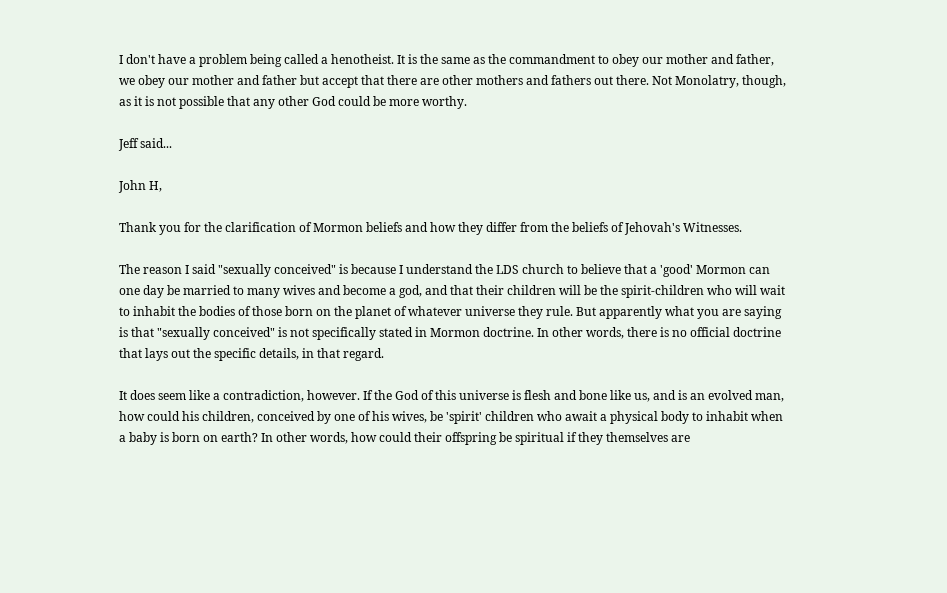I don't have a problem being called a henotheist. It is the same as the commandment to obey our mother and father, we obey our mother and father but accept that there are other mothers and fathers out there. Not Monolatry, though, as it is not possible that any other God could be more worthy.

Jeff said...

John H,

Thank you for the clarification of Mormon beliefs and how they differ from the beliefs of Jehovah's Witnesses.

The reason I said "sexually conceived" is because I understand the LDS church to believe that a 'good' Mormon can one day be married to many wives and become a god, and that their children will be the spirit-children who will wait to inhabit the bodies of those born on the planet of whatever universe they rule. But apparently what you are saying is that "sexually conceived" is not specifically stated in Mormon doctrine. In other words, there is no official doctrine that lays out the specific details, in that regard.

It does seem like a contradiction, however. If the God of this universe is flesh and bone like us, and is an evolved man, how could his children, conceived by one of his wives, be 'spirit' children who await a physical body to inhabit when a baby is born on earth? In other words, how could their offspring be spiritual if they themselves are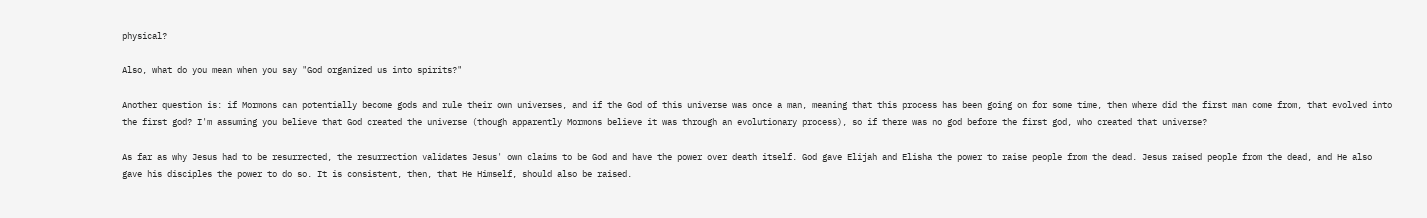physical?

Also, what do you mean when you say "God organized us into spirits?"

Another question is: if Mormons can potentially become gods and rule their own universes, and if the God of this universe was once a man, meaning that this process has been going on for some time, then where did the first man come from, that evolved into the first god? I'm assuming you believe that God created the universe (though apparently Mormons believe it was through an evolutionary process), so if there was no god before the first god, who created that universe?

As far as why Jesus had to be resurrected, the resurrection validates Jesus' own claims to be God and have the power over death itself. God gave Elijah and Elisha the power to raise people from the dead. Jesus raised people from the dead, and He also gave his disciples the power to do so. It is consistent, then, that He Himself, should also be raised.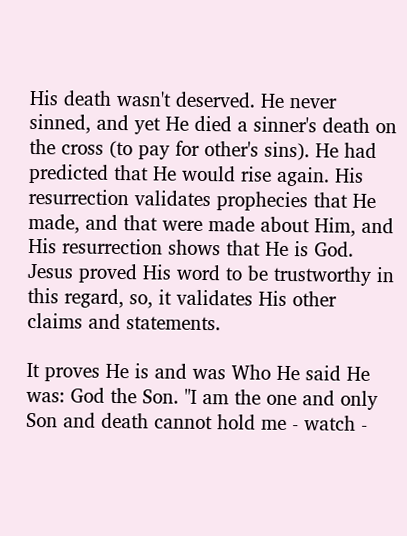His death wasn't deserved. He never sinned, and yet He died a sinner's death on the cross (to pay for other's sins). He had predicted that He would rise again. His resurrection validates prophecies that He made, and that were made about Him, and His resurrection shows that He is God. Jesus proved His word to be trustworthy in this regard, so, it validates His other claims and statements.

It proves He is and was Who He said He was: God the Son. "I am the one and only Son and death cannot hold me - watch -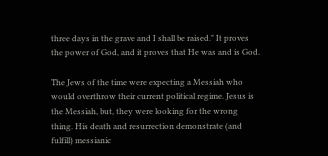three days in the grave and I shall be raised." It proves the power of God, and it proves that He was and is God.

The Jews of the time were expecting a Messiah who would overthrow their current political regime. Jesus is the Messiah, but, they were looking for the wrong thing. His death and resurrection demonstrate (and fulfill) messianic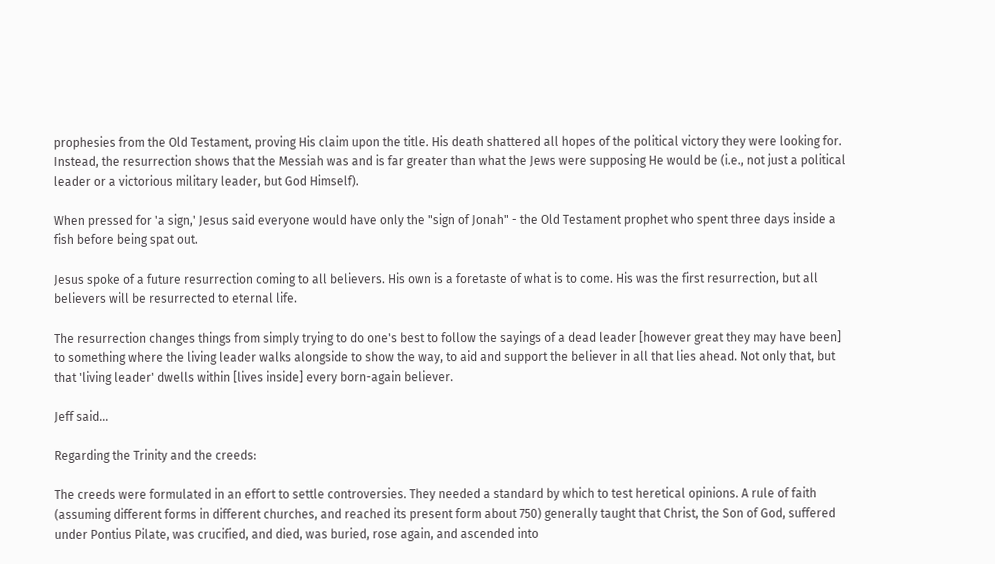prophesies from the Old Testament, proving His claim upon the title. His death shattered all hopes of the political victory they were looking for. Instead, the resurrection shows that the Messiah was and is far greater than what the Jews were supposing He would be (i.e., not just a political leader or a victorious military leader, but God Himself).

When pressed for 'a sign,' Jesus said everyone would have only the "sign of Jonah" - the Old Testament prophet who spent three days inside a fish before being spat out.

Jesus spoke of a future resurrection coming to all believers. His own is a foretaste of what is to come. His was the first resurrection, but all believers will be resurrected to eternal life.

The resurrection changes things from simply trying to do one's best to follow the sayings of a dead leader [however great they may have been] to something where the living leader walks alongside to show the way, to aid and support the believer in all that lies ahead. Not only that, but that 'living leader' dwells within [lives inside] every born-again believer.

Jeff said...

Regarding the Trinity and the creeds:

The creeds were formulated in an effort to settle controversies. They needed a standard by which to test heretical opinions. A rule of faith (assuming different forms in different churches, and reached its present form about 750) generally taught that Christ, the Son of God, suffered under Pontius Pilate, was crucified, and died, was buried, rose again, and ascended into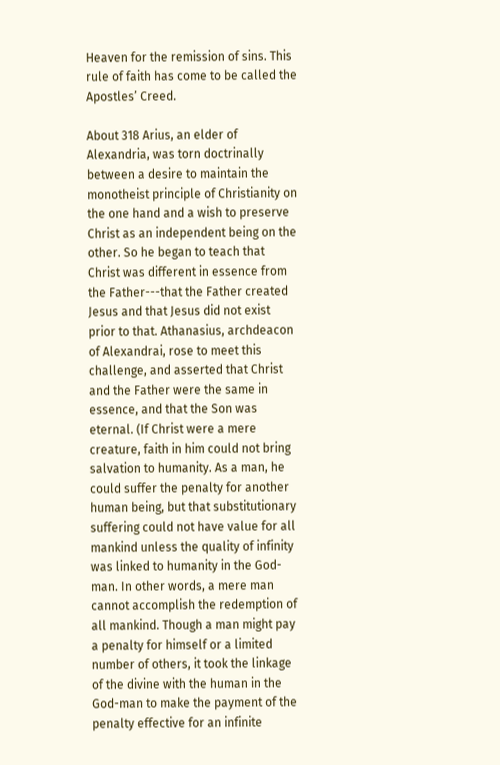Heaven for the remission of sins. This rule of faith has come to be called the Apostles’ Creed.

About 318 Arius, an elder of Alexandria, was torn doctrinally between a desire to maintain the monotheist principle of Christianity on the one hand and a wish to preserve Christ as an independent being on the other. So he began to teach that Christ was different in essence from the Father---that the Father created Jesus and that Jesus did not exist prior to that. Athanasius, archdeacon of Alexandrai, rose to meet this challenge, and asserted that Christ and the Father were the same in essence, and that the Son was eternal. (If Christ were a mere creature, faith in him could not bring salvation to humanity. As a man, he could suffer the penalty for another human being, but that substitutionary suffering could not have value for all mankind unless the quality of infinity was linked to humanity in the God-man. In other words, a mere man cannot accomplish the redemption of all mankind. Though a man might pay a penalty for himself or a limited number of others, it took the linkage of the divine with the human in the God-man to make the payment of the penalty effective for an infinite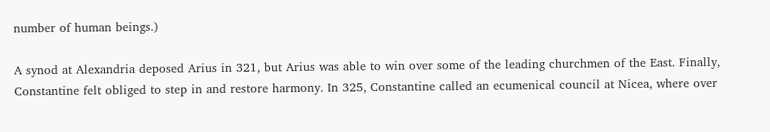number of human beings.)

A synod at Alexandria deposed Arius in 321, but Arius was able to win over some of the leading churchmen of the East. Finally, Constantine felt obliged to step in and restore harmony. In 325, Constantine called an ecumenical council at Nicea, where over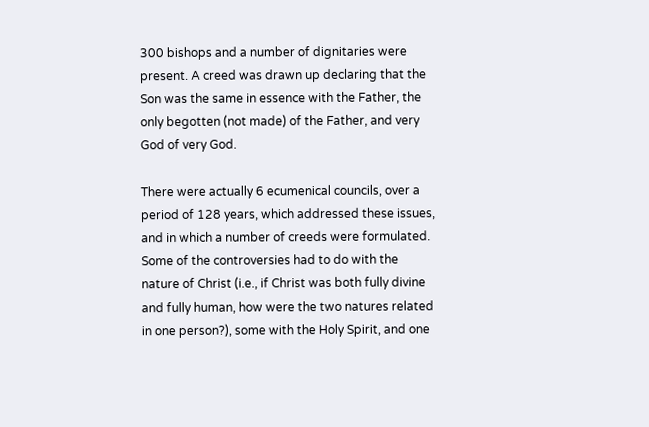300 bishops and a number of dignitaries were present. A creed was drawn up declaring that the Son was the same in essence with the Father, the only begotten (not made) of the Father, and very God of very God.

There were actually 6 ecumenical councils, over a period of 128 years, which addressed these issues, and in which a number of creeds were formulated. Some of the controversies had to do with the nature of Christ (i.e., if Christ was both fully divine and fully human, how were the two natures related in one person?), some with the Holy Spirit, and one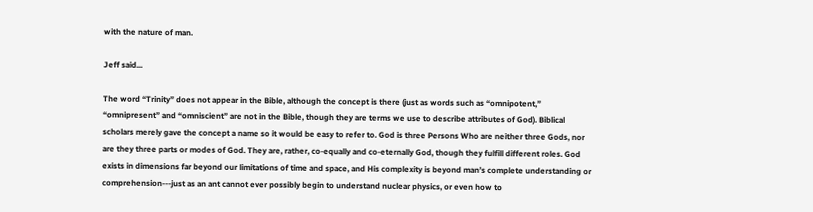with the nature of man.

Jeff said...

The word “Trinity” does not appear in the Bible, although the concept is there (just as words such as “omnipotent,” “omnipresent” and “omniscient” are not in the Bible, though they are terms we use to describe attributes of God). Biblical scholars merely gave the concept a name so it would be easy to refer to. God is three Persons Who are neither three Gods, nor are they three parts or modes of God. They are, rather, co-equally and co-eternally God, though they fulfill different roles. God exists in dimensions far beyond our limitations of time and space, and His complexity is beyond man’s complete understanding or comprehension---just as an ant cannot ever possibly begin to understand nuclear physics, or even how to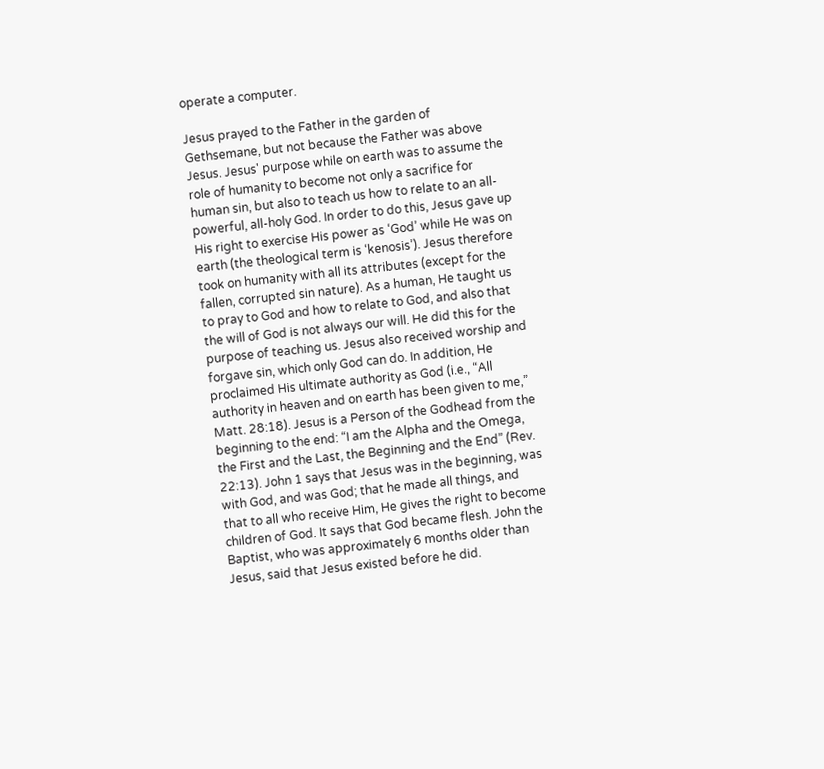operate a computer.

Jesus prayed to the Father in the garden of Gethsemane, but not because the Father was above Jesus. Jesus' purpose while on earth was to assume the role of humanity to become not only a sacrifice for human sin, but also to teach us how to relate to an all-powerful, all-holy God. In order to do this, Jesus gave up His right to exercise His power as ‘God’ while He was on earth (the theological term is ‘kenosis’). Jesus therefore took on humanity with all its attributes (except for the fallen, corrupted sin nature). As a human, He taught us to pray to God and how to relate to God, and also that the will of God is not always our will. He did this for the purpose of teaching us. Jesus also received worship and forgave sin, which only God can do. In addition, He proclaimed His ultimate authority as God (i.e., “All authority in heaven and on earth has been given to me,” Matt. 28:18). Jesus is a Person of the Godhead from the beginning to the end: “I am the Alpha and the Omega, the First and the Last, the Beginning and the End” (Rev. 22:13). John 1 says that Jesus was in the beginning, was with God, and was God; that he made all things, and that to all who receive Him, He gives the right to become children of God. It says that God became flesh. John the Baptist, who was approximately 6 months older than Jesus, said that Jesus existed before he did.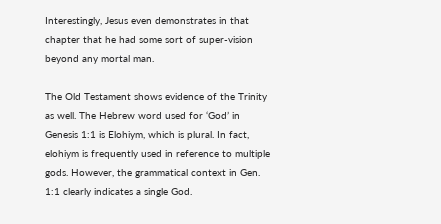Interestingly, Jesus even demonstrates in that chapter that he had some sort of super-vision beyond any mortal man.

The Old Testament shows evidence of the Trinity as well. The Hebrew word used for ‘God’ in Genesis 1:1 is Elohiym, which is plural. In fact, elohiym is frequently used in reference to multiple gods. However, the grammatical context in Gen. 1:1 clearly indicates a single God.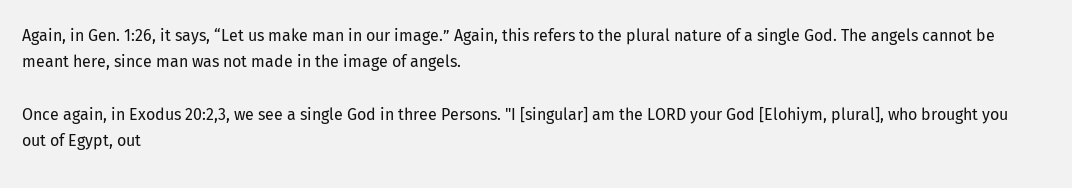Again, in Gen. 1:26, it says, “Let us make man in our image.” Again, this refers to the plural nature of a single God. The angels cannot be meant here, since man was not made in the image of angels.

Once again, in Exodus 20:2,3, we see a single God in three Persons. "I [singular] am the LORD your God [Elohiym, plural], who brought you out of Egypt, out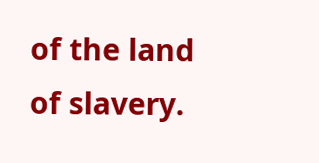of the land of slavery.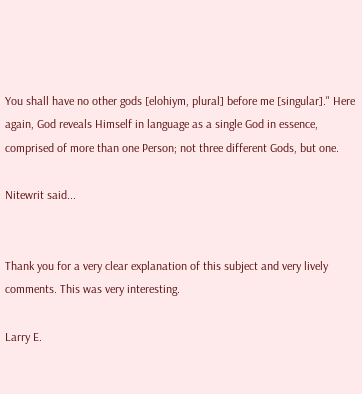You shall have no other gods [elohiym, plural] before me [singular]." Here again, God reveals Himself in language as a single God in essence, comprised of more than one Person; not three different Gods, but one.

Nitewrit said...


Thank you for a very clear explanation of this subject and very lively comments. This was very interesting.

Larry E.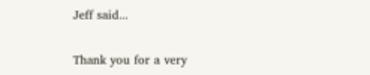Jeff said...


Thank you for a very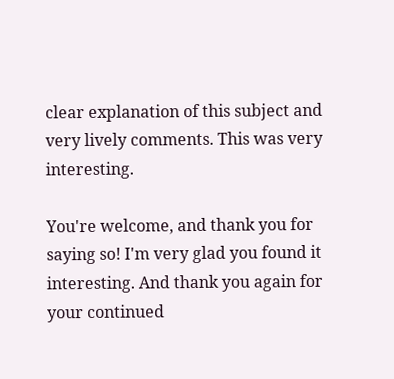clear explanation of this subject and very lively comments. This was very interesting.

You're welcome, and thank you for saying so! I'm very glad you found it interesting. And thank you again for your continued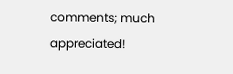comments; much appreciated!